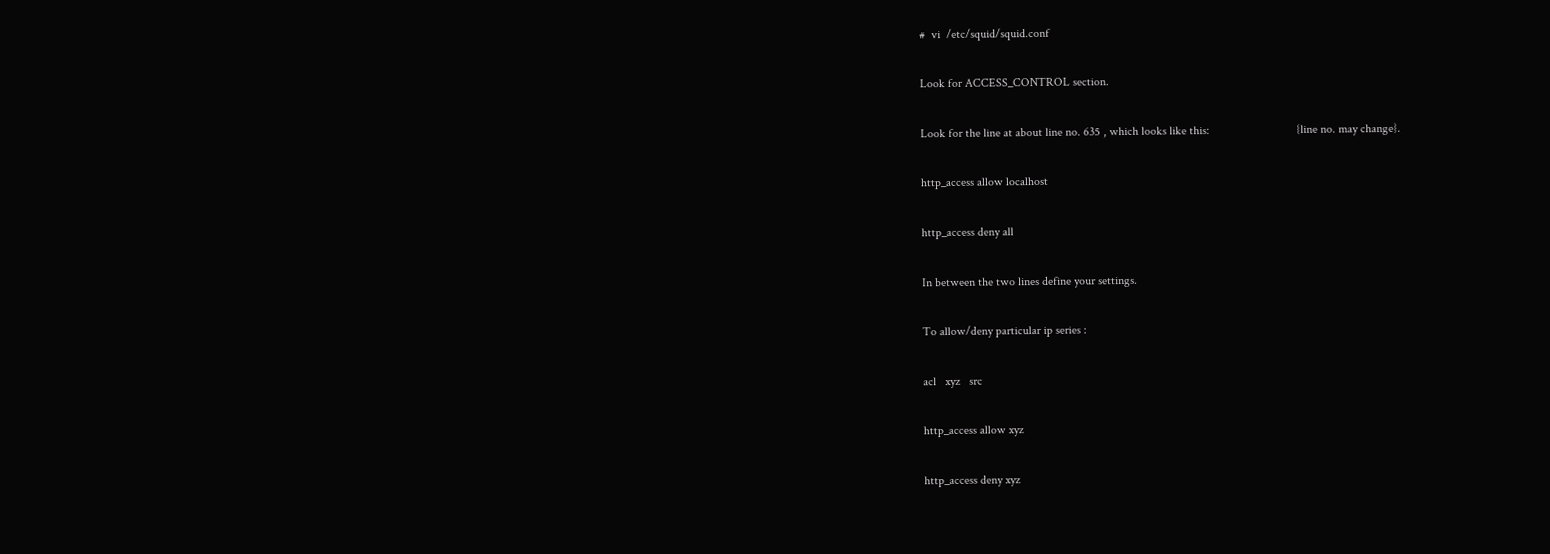#  vi  /etc/squid/squid.conf

Look for ACCESS_CONTROL section.

Look for the line at about line no. 635 , which looks like this:                             {line no. may change}.

http_access allow localhost

http_access deny all

In between the two lines define your settings.

To allow/deny particular ip series :

acl   xyz   src

http_access allow xyz

http_access deny xyz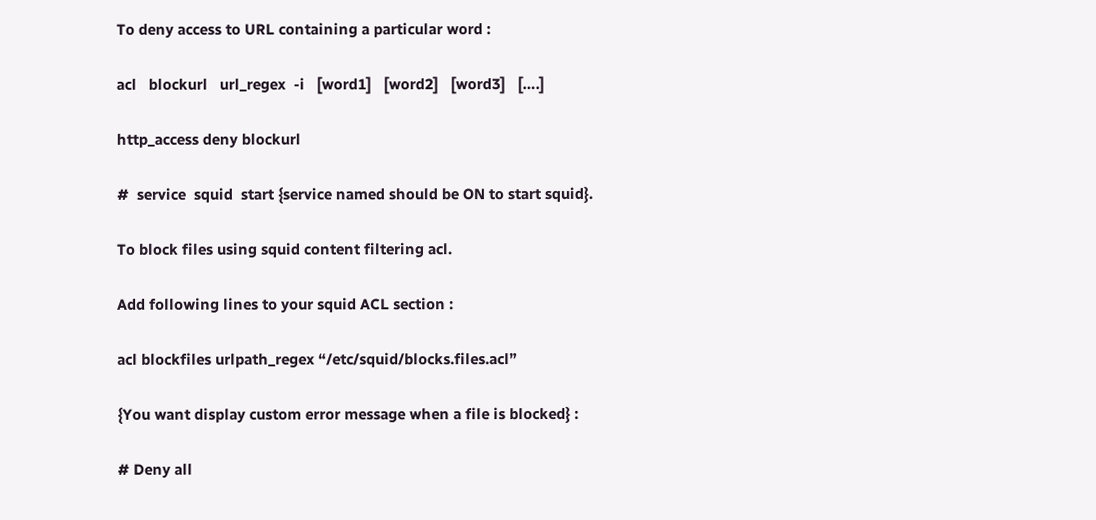To deny access to URL containing a particular word :

acl   blockurl   url_regex  -i   [word1]   [word2]   [word3]   [….]

http_access deny blockurl

#  service  squid  start {service named should be ON to start squid}.

To block files using squid content filtering acl.

Add following lines to your squid ACL section :

acl blockfiles urlpath_regex “/etc/squid/blocks.files.acl”

{You want display custom error message when a file is blocked} :

# Deny all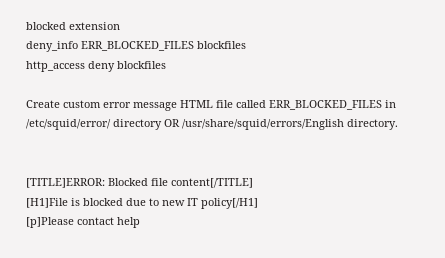blocked extension
deny_info ERR_BLOCKED_FILES blockfiles
http_access deny blockfiles

Create custom error message HTML file called ERR_BLOCKED_FILES in /etc/squid/error/ directory OR /usr/share/squid/errors/English directory.


[TITLE]ERROR: Blocked file content[/TITLE]
[H1]File is blocked due to new IT policy[/H1]
[p]Please contact help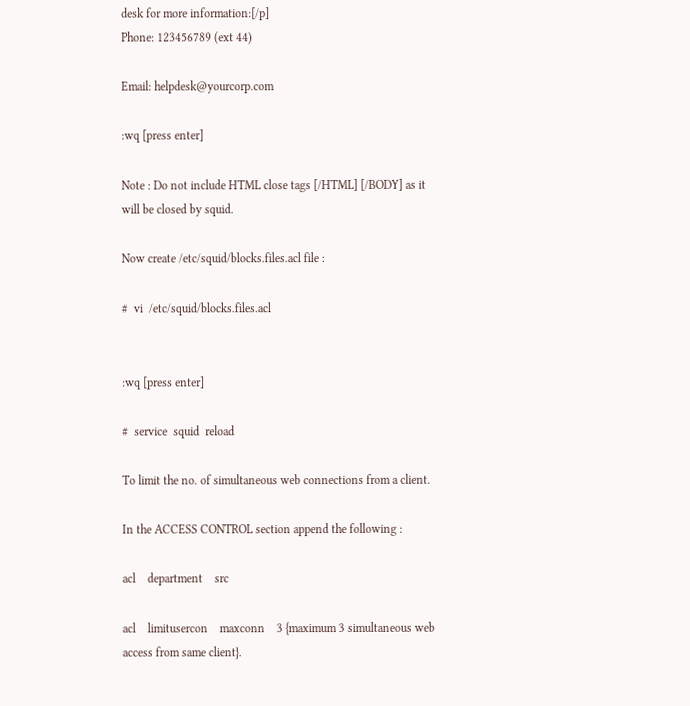desk for more information:[/p]
Phone: 123456789 (ext 44)

Email: helpdesk@yourcorp.com

:wq [press enter]

Note : Do not include HTML close tags [/HTML] [/BODY] as it will be closed by squid.

Now create /etc/squid/blocks.files.acl file :

#  vi  /etc/squid/blocks.files.acl


:wq [press enter]

#  service  squid  reload

To limit the no. of simultaneous web connections from a client.

In the ACCESS CONTROL section append the following :

acl    department    src

acl    limitusercon    maxconn    3 {maximum 3 simultaneous web access from same client}.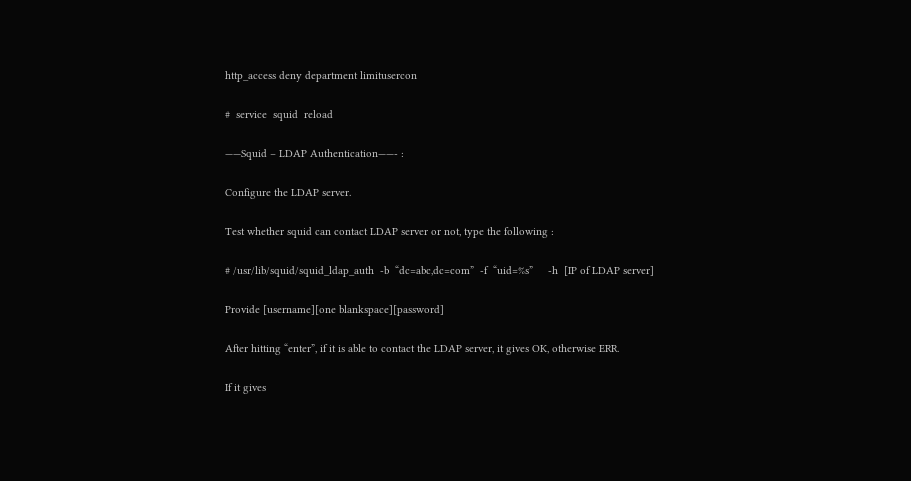http_access deny department limitusercon

#  service  squid  reload

——Squid – LDAP Authentication——- :

Configure the LDAP server.

Test whether squid can contact LDAP server or not, type the following :

# /usr/lib/squid/squid_ldap_auth  -b  “dc=abc,dc=com”  -f  “uid=%s”     -h  [IP of LDAP server]

Provide [username][one blankspace][password]

After hitting “enter”, if it is able to contact the LDAP server, it gives OK, otherwise ERR.

If it gives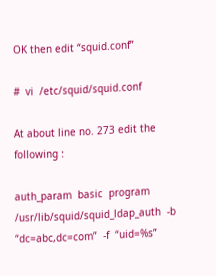OK then edit “squid.conf”

#  vi  /etc/squid/squid.conf

At about line no. 273 edit the following :

auth_param  basic  program  /usr/lib/squid/squid_ldap_auth  -b  “dc=abc,dc=com”  -f  “uid=%s”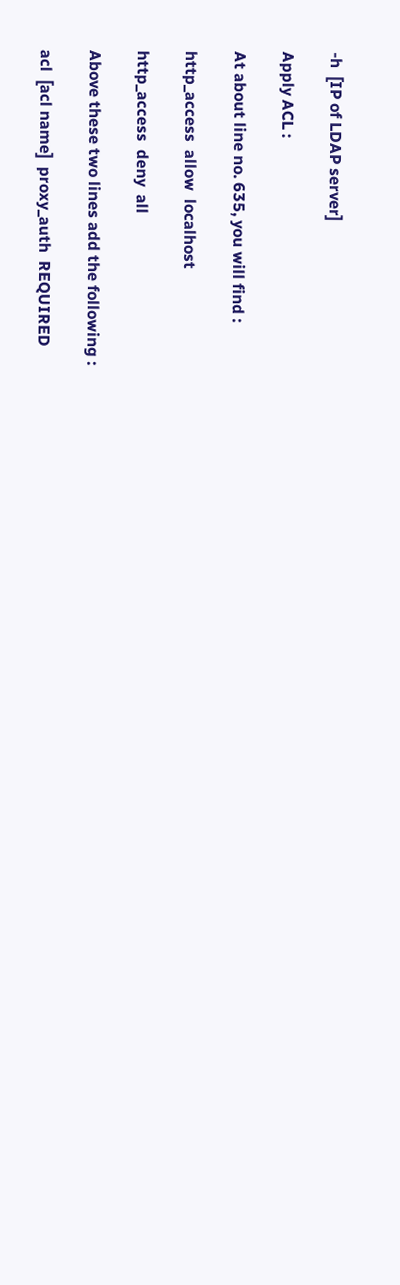-h  [IP of LDAP server]

Apply ACL :

At about line no. 635, you will find :

http_access  allow  localhost

http_access  deny  all

Above these two lines add the following :

acl  [acl name]  proxy_auth  REQUIRED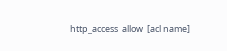http_access  allow  [acl name]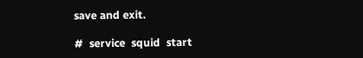save and exit.

#  service  squid  start